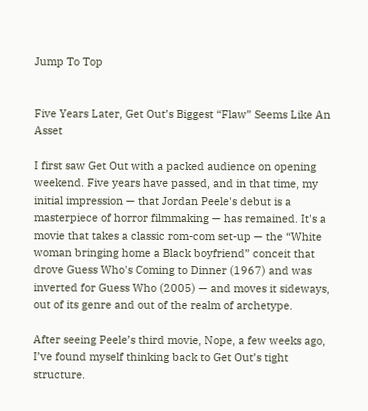Jump To Top


Five Years Later, Get Out’s Biggest “Flaw” Seems Like An Asset

I first saw Get Out with a packed audience on opening weekend. Five years have passed, and in that time, my initial impression — that Jordan Peele's debut is a masterpiece of horror filmmaking — has remained. It's a movie that takes a classic rom-com set-up — the “White woman bringing home a Black boyfriend” conceit that drove Guess Who's Coming to Dinner (1967) and was inverted for Guess Who (2005) — and moves it sideways, out of its genre and out of the realm of archetype.

After seeing Peele’s third movie, Nope, a few weeks ago, I’ve found myself thinking back to Get Out’s tight structure.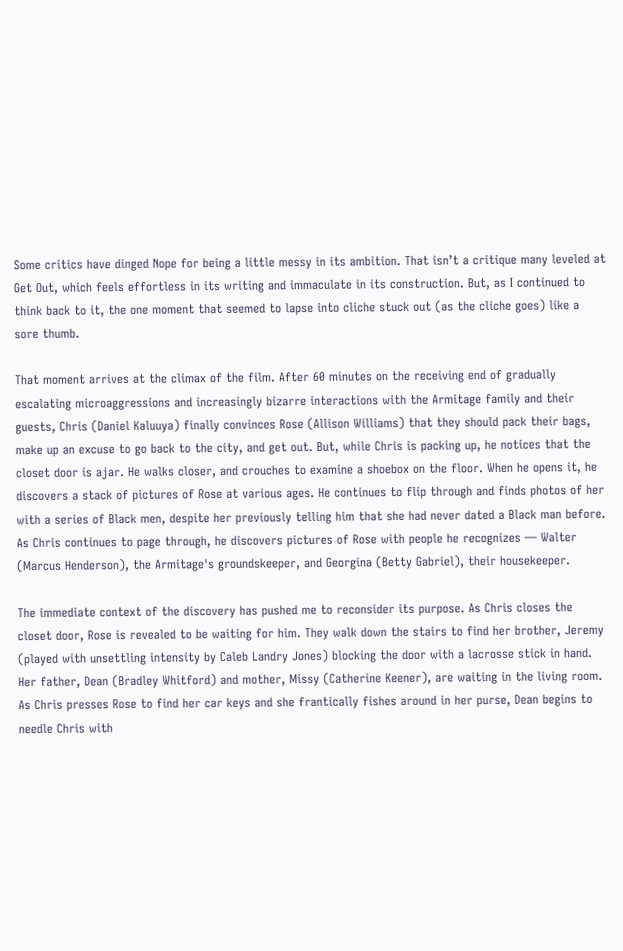Some critics have dinged Nope for being a little messy in its ambition. That isn’t a critique many leveled at Get Out, which feels effortless in its writing and immaculate in its construction. But, as I continued to think back to it, the one moment that seemed to lapse into cliche stuck out (as the cliche goes) like a sore thumb.

That moment arrives at the climax of the film. After 60 minutes on the receiving end of gradually escalating microaggressions and increasingly bizarre interactions with the Armitage family and their guests, Chris (Daniel Kaluuya) finally convinces Rose (Allison Williams) that they should pack their bags, make up an excuse to go back to the city, and get out. But, while Chris is packing up, he notices that the closet door is ajar. He walks closer, and crouches to examine a shoebox on the floor. When he opens it, he discovers a stack of pictures of Rose at various ages. He continues to flip through and finds photos of her with a series of Black men, despite her previously telling him that she had never dated a Black man before. As Chris continues to page through, he discovers pictures of Rose with people he recognizes — Walter (Marcus Henderson), the Armitage's groundskeeper, and Georgina (Betty Gabriel), their housekeeper.

The immediate context of the discovery has pushed me to reconsider its purpose. As Chris closes the closet door, Rose is revealed to be waiting for him. They walk down the stairs to find her brother, Jeremy (played with unsettling intensity by Caleb Landry Jones) blocking the door with a lacrosse stick in hand. Her father, Dean (Bradley Whitford) and mother, Missy (Catherine Keener), are waiting in the living room. As Chris presses Rose to find her car keys and she frantically fishes around in her purse, Dean begins to needle Chris with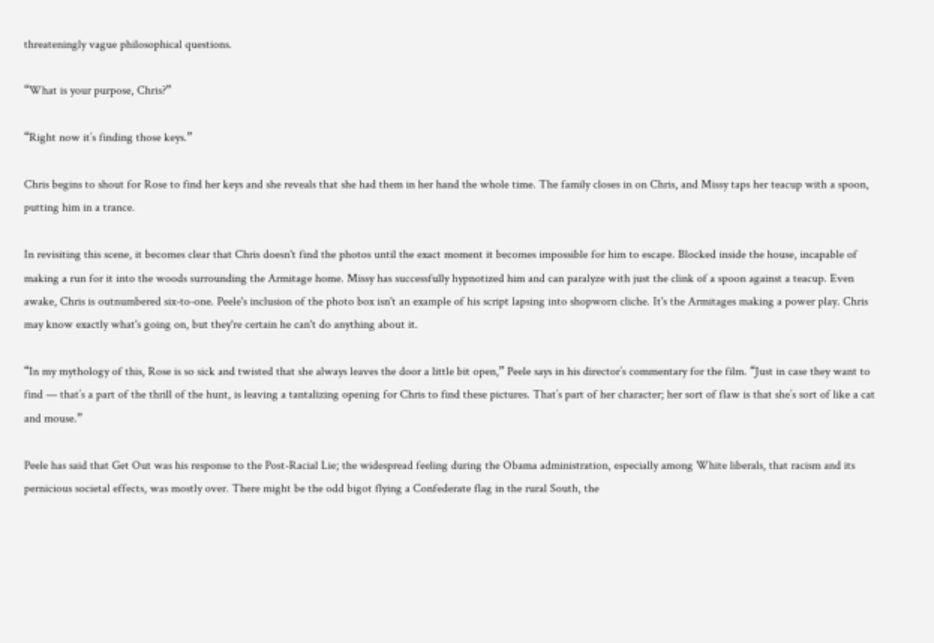threateningly vague philosophical questions.

“What is your purpose, Chris?”

“Right now it’s finding those keys.”

Chris begins to shout for Rose to find her keys and she reveals that she had them in her hand the whole time. The family closes in on Chris, and Missy taps her teacup with a spoon, putting him in a trance.

In revisiting this scene, it becomes clear that Chris doesn't find the photos until the exact moment it becomes impossible for him to escape. Blocked inside the house, incapable of making a run for it into the woods surrounding the Armitage home. Missy has successfully hypnotized him and can paralyze with just the clink of a spoon against a teacup. Even awake, Chris is outnumbered six-to-one. Peele's inclusion of the photo box isn't an example of his script lapsing into shopworn cliche. It's the Armitages making a power play. Chris may know exactly what's going on, but they're certain he can't do anything about it.

“In my mythology of this, Rose is so sick and twisted that she always leaves the door a little bit open,” Peele says in his director’s commentary for the film. “Just in case they want to find — that’s a part of the thrill of the hunt, is leaving a tantalizing opening for Chris to find these pictures. That’s part of her character; her sort of flaw is that she’s sort of like a cat and mouse.”

Peele has said that Get Out was his response to the Post-Racial Lie; the widespread feeling during the Obama administration, especially among White liberals, that racism and its pernicious societal effects, was mostly over. There might be the odd bigot flying a Confederate flag in the rural South, the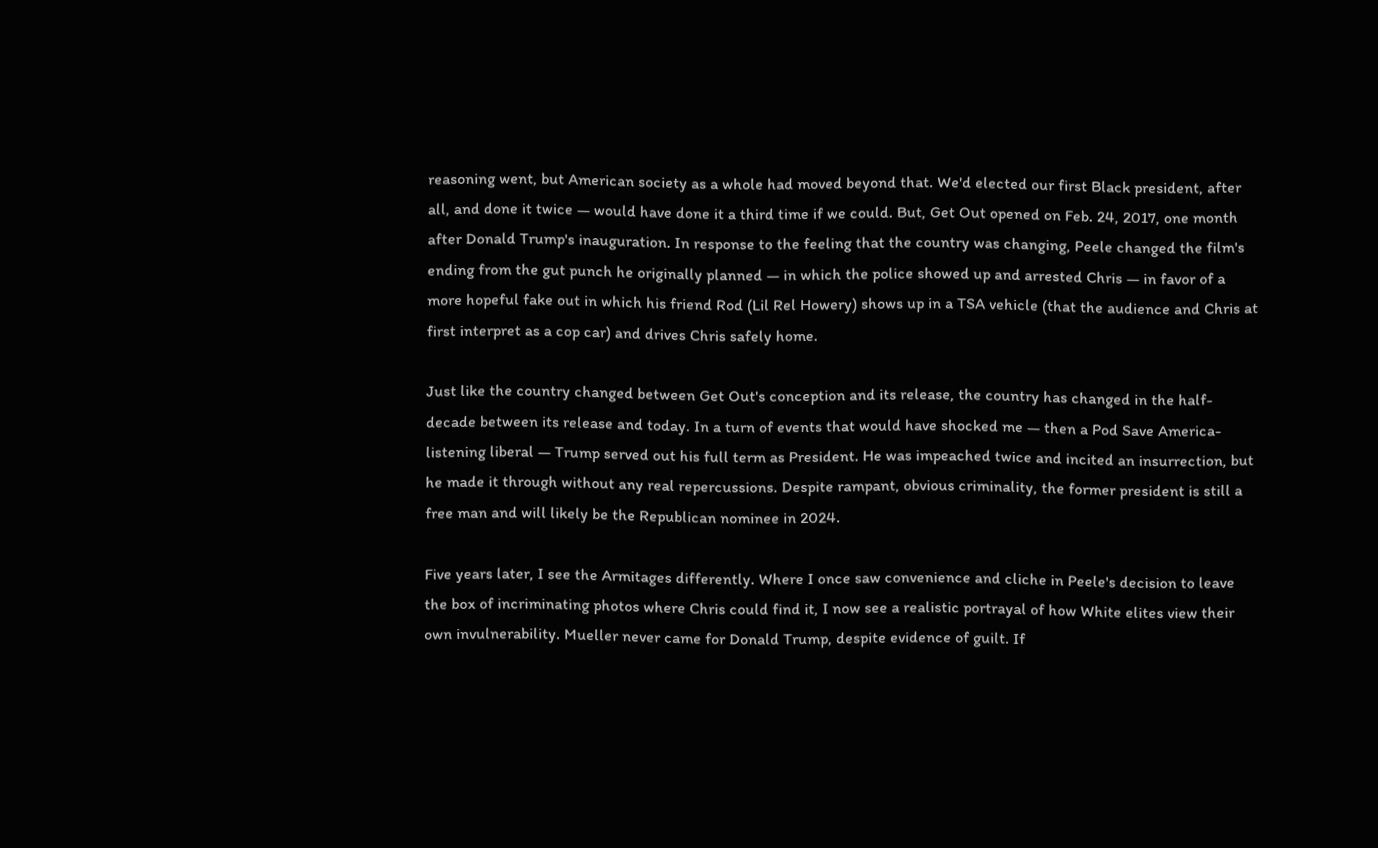reasoning went, but American society as a whole had moved beyond that. We'd elected our first Black president, after all, and done it twice — would have done it a third time if we could. But, Get Out opened on Feb. 24, 2017, one month after Donald Trump's inauguration. In response to the feeling that the country was changing, Peele changed the film's ending from the gut punch he originally planned — in which the police showed up and arrested Chris — in favor of a more hopeful fake out in which his friend Rod (Lil Rel Howery) shows up in a TSA vehicle (that the audience and Chris at first interpret as a cop car) and drives Chris safely home.

Just like the country changed between Get Out's conception and its release, the country has changed in the half-decade between its release and today. In a turn of events that would have shocked me — then a Pod Save America-listening liberal — Trump served out his full term as President. He was impeached twice and incited an insurrection, but he made it through without any real repercussions. Despite rampant, obvious criminality, the former president is still a free man and will likely be the Republican nominee in 2024.

Five years later, I see the Armitages differently. Where I once saw convenience and cliche in Peele's decision to leave the box of incriminating photos where Chris could find it, I now see a realistic portrayal of how White elites view their own invulnerability. Mueller never came for Donald Trump, despite evidence of guilt. If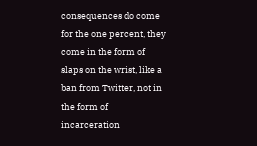consequences do come for the one percent, they come in the form of slaps on the wrist, like a ban from Twitter, not in the form of incarceration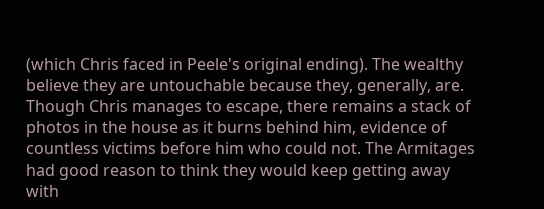(which Chris faced in Peele's original ending). The wealthy believe they are untouchable because they, generally, are. Though Chris manages to escape, there remains a stack of photos in the house as it burns behind him, evidence of countless victims before him who could not. The Armitages had good reason to think they would keep getting away with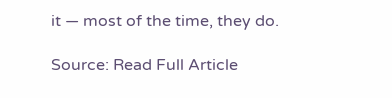it — most of the time, they do.

Source: Read Full Article